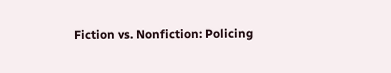Fiction vs. Nonfiction: Policing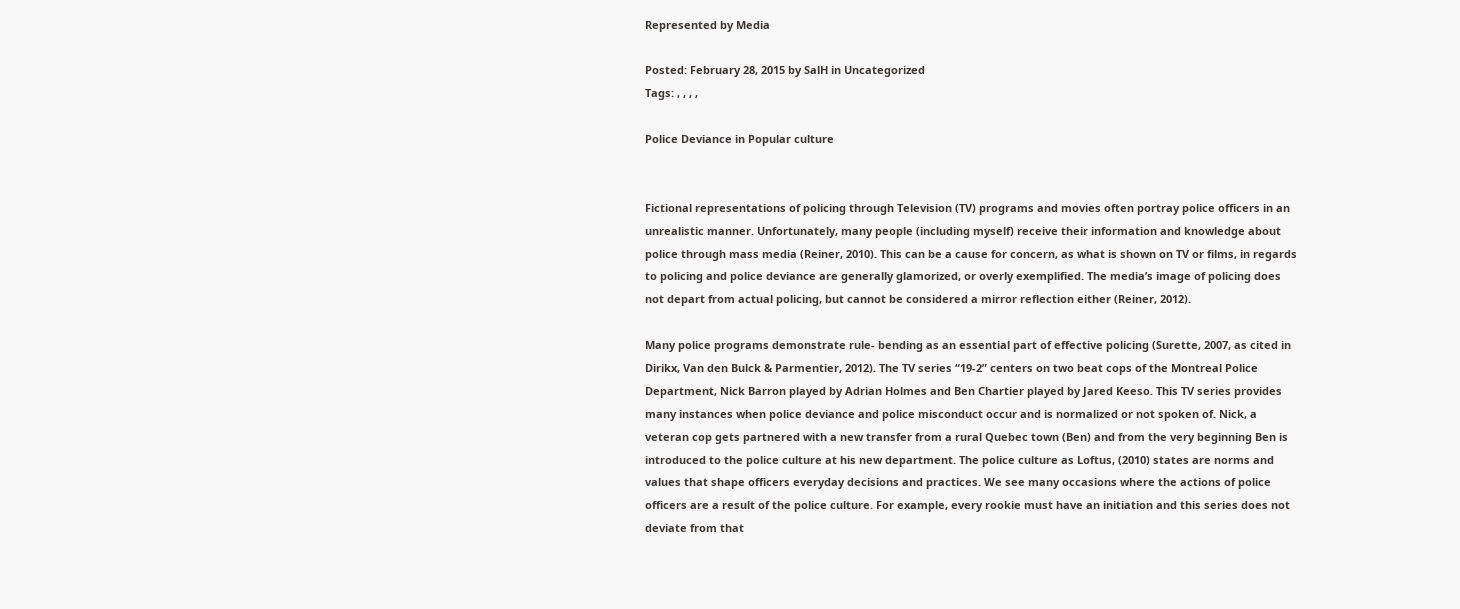Represented by Media

Posted: February 28, 2015 by SalH in Uncategorized
Tags: , , , ,

Police Deviance in Popular culture


Fictional representations of policing through Television (TV) programs and movies often portray police officers in an unrealistic manner. Unfortunately, many people (including myself) receive their information and knowledge about police through mass media (Reiner, 2010). This can be a cause for concern, as what is shown on TV or films, in regards to policing and police deviance are generally glamorized, or overly exemplified. The media’s image of policing does not depart from actual policing, but cannot be considered a mirror reflection either (Reiner, 2012).

Many police programs demonstrate rule- bending as an essential part of effective policing (Surette, 2007, as cited in Dirikx, Van den Bulck & Parmentier, 2012). The TV series “19-2” centers on two beat cops of the Montreal Police Department, Nick Barron played by Adrian Holmes and Ben Chartier played by Jared Keeso. This TV series provides many instances when police deviance and police misconduct occur and is normalized or not spoken of. Nick, a veteran cop gets partnered with a new transfer from a rural Quebec town (Ben) and from the very beginning Ben is introduced to the police culture at his new department. The police culture as Loftus, (2010) states are norms and values that shape officers everyday decisions and practices. We see many occasions where the actions of police officers are a result of the police culture. For example, every rookie must have an initiation and this series does not deviate from that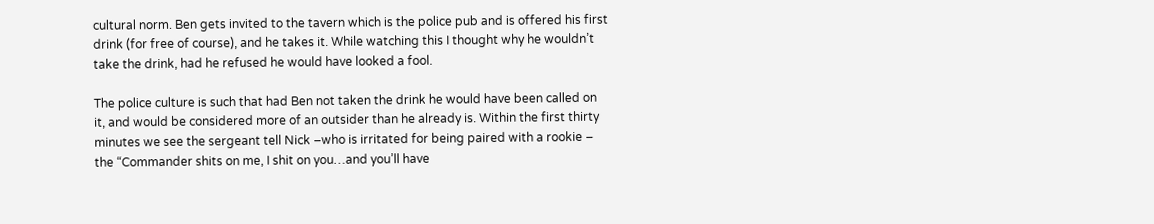cultural norm. Ben gets invited to the tavern which is the police pub and is offered his first drink (for free of course), and he takes it. While watching this I thought why he wouldn’t take the drink, had he refused he would have looked a fool.

The police culture is such that had Ben not taken the drink he would have been called on it, and would be considered more of an outsider than he already is. Within the first thirty minutes we see the sergeant tell Nick –who is irritated for being paired with a rookie – the “Commander shits on me, I shit on you…and you’ll have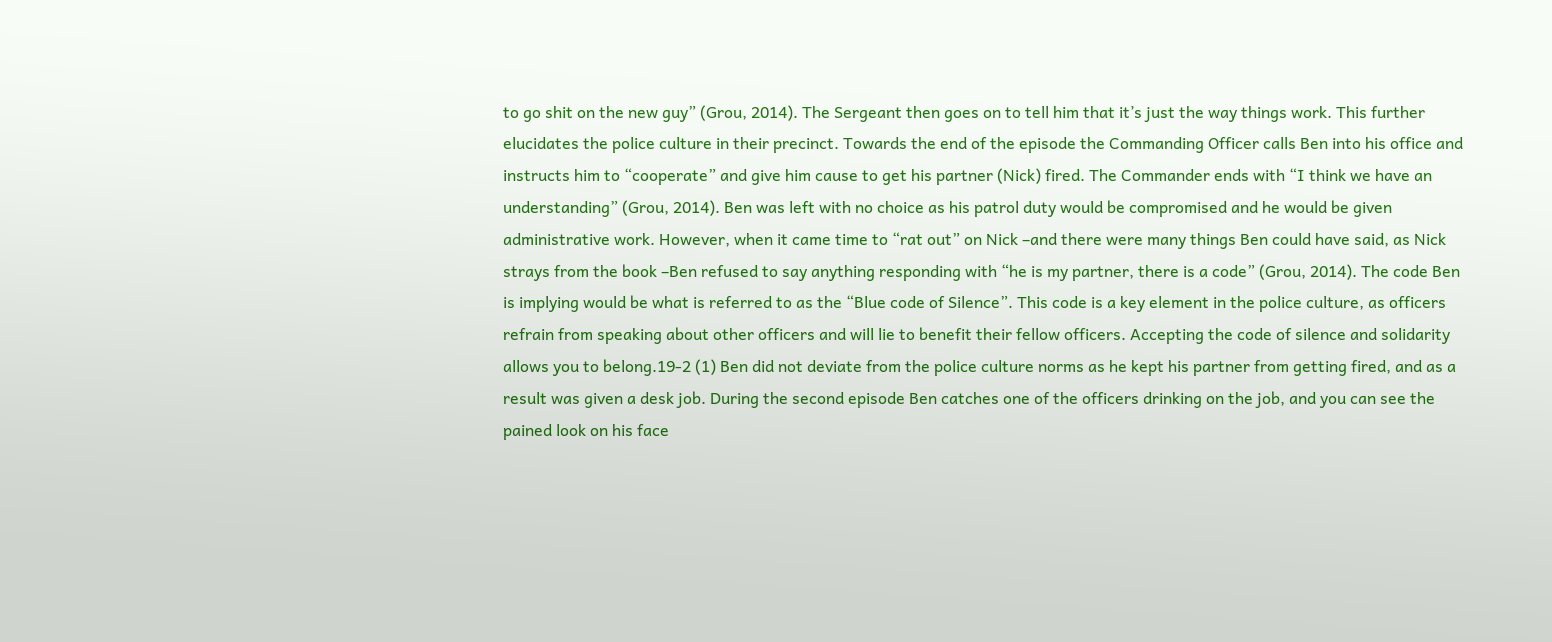to go shit on the new guy” (Grou, 2014). The Sergeant then goes on to tell him that it’s just the way things work. This further elucidates the police culture in their precinct. Towards the end of the episode the Commanding Officer calls Ben into his office and instructs him to “cooperate” and give him cause to get his partner (Nick) fired. The Commander ends with “I think we have an understanding” (Grou, 2014). Ben was left with no choice as his patrol duty would be compromised and he would be given administrative work. However, when it came time to “rat out” on Nick –and there were many things Ben could have said, as Nick strays from the book –Ben refused to say anything responding with “he is my partner, there is a code” (Grou, 2014). The code Ben is implying would be what is referred to as the “Blue code of Silence”. This code is a key element in the police culture, as officers refrain from speaking about other officers and will lie to benefit their fellow officers. Accepting the code of silence and solidarity allows you to belong.19-2 (1) Ben did not deviate from the police culture norms as he kept his partner from getting fired, and as a result was given a desk job. During the second episode Ben catches one of the officers drinking on the job, and you can see the pained look on his face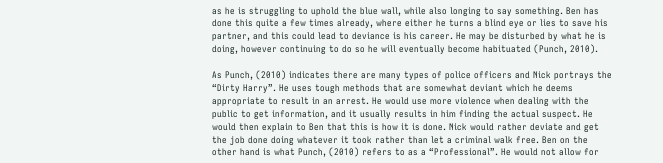as he is struggling to uphold the blue wall, while also longing to say something. Ben has done this quite a few times already, where either he turns a blind eye or lies to save his partner, and this could lead to deviance is his career. He may be disturbed by what he is doing, however continuing to do so he will eventually become habituated (Punch, 2010).

As Punch, (2010) indicates there are many types of police officers and Nick portrays the “Dirty Harry”. He uses tough methods that are somewhat deviant which he deems appropriate to result in an arrest. He would use more violence when dealing with the public to get information, and it usually results in him finding the actual suspect. He would then explain to Ben that this is how it is done. Nick would rather deviate and get the job done doing whatever it took rather than let a criminal walk free. Ben on the other hand is what Punch, (2010) refers to as a “Professional”. He would not allow for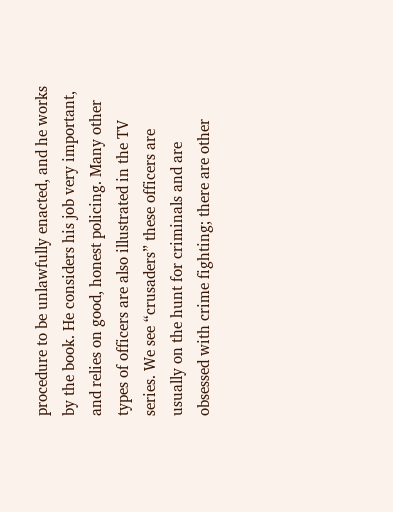procedure to be unlawfully enacted, and he works by the book. He considers his job very important, and relies on good, honest policing. Many other types of officers are also illustrated in the TV series. We see “crusaders” these officers are usually on the hunt for criminals and are obsessed with crime fighting; there are other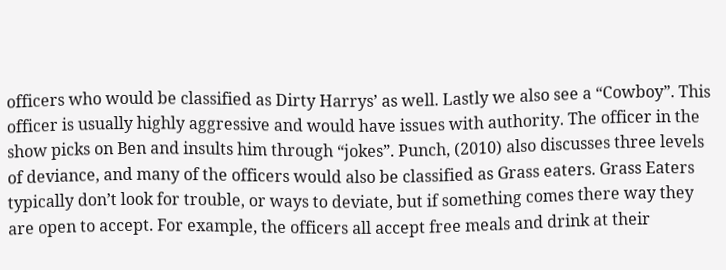officers who would be classified as Dirty Harrys’ as well. Lastly we also see a “Cowboy”. This officer is usually highly aggressive and would have issues with authority. The officer in the show picks on Ben and insults him through “jokes”. Punch, (2010) also discusses three levels of deviance, and many of the officers would also be classified as Grass eaters. Grass Eaters typically don’t look for trouble, or ways to deviate, but if something comes there way they are open to accept. For example, the officers all accept free meals and drink at their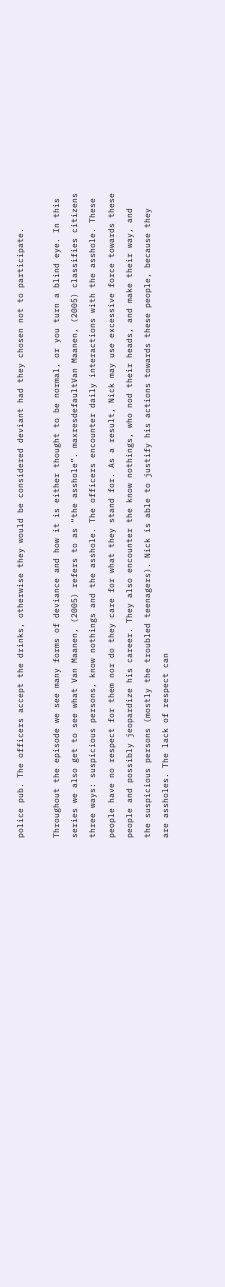police pub. The officers accept the drinks, otherwise they would be considered deviant had they chosen not to participate.

Throughout the episode we see many forms of deviance and how it is either thought to be normal, or you turn a blind eye. In this series we also get to see what Van Maanen, (2005) refers to as “the asshole”. maxresdefaultVan Maanen, (2005) classifies citizens three ways: suspicious persons, know nothings and the asshole. The officers encounter daily interactions with the asshole. These people have no respect for them nor do they care for what they stand for. As a result, Nick may use excessive force towards these people and possibly jeopardize his career. They also encounter the know nothings, who nod their heads, and make their way, and the suspicious persons (mostly the troubled teenagers). Nick is able to justify his actions towards these people, because they are assholes. The lack of respect can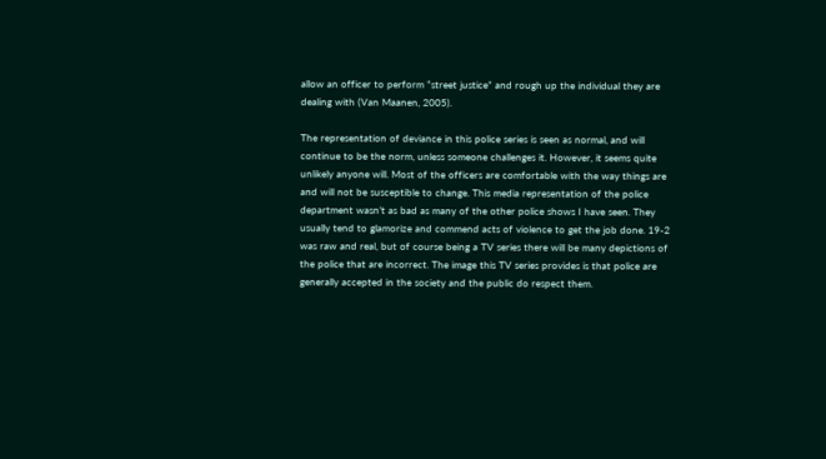allow an officer to perform “street justice” and rough up the individual they are dealing with (Van Maanen, 2005).

The representation of deviance in this police series is seen as normal, and will continue to be the norm, unless someone challenges it. However, it seems quite unlikely anyone will. Most of the officers are comfortable with the way things are and will not be susceptible to change. This media representation of the police department wasn’t as bad as many of the other police shows I have seen. They usually tend to glamorize and commend acts of violence to get the job done. 19-2 was raw and real, but of course being a TV series there will be many depictions of the police that are incorrect. The image this TV series provides is that police are generally accepted in the society and the public do respect them.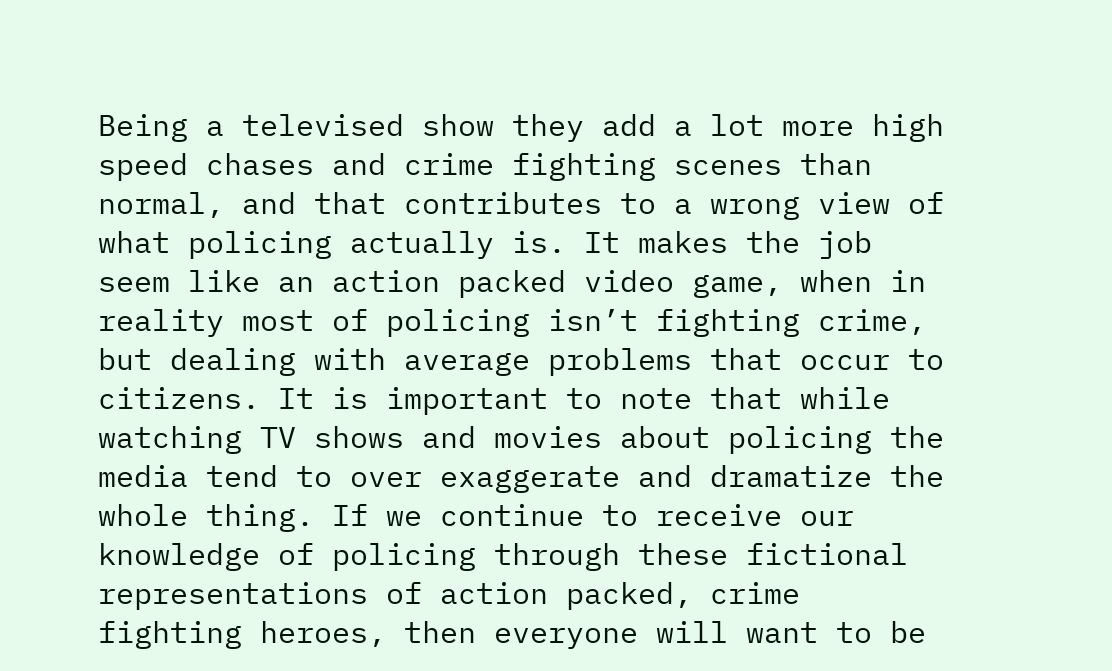Being a televised show they add a lot more high speed chases and crime fighting scenes than normal, and that contributes to a wrong view of what policing actually is. It makes the job seem like an action packed video game, when in reality most of policing isn’t fighting crime, but dealing with average problems that occur to citizens. It is important to note that while watching TV shows and movies about policing the media tend to over exaggerate and dramatize the whole thing. If we continue to receive our knowledge of policing through these fictional representations of action packed, crime fighting heroes, then everyone will want to be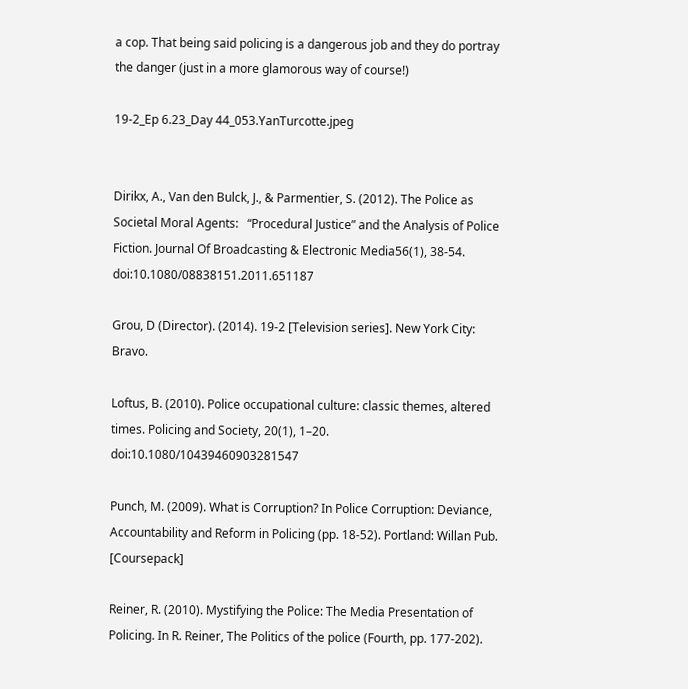a cop. That being said policing is a dangerous job and they do portray the danger (just in a more glamorous way of course!)

19-2_Ep 6.23_Day 44_053.YanTurcotte.jpeg


Dirikx, A., Van den Bulck, J., & Parmentier, S. (2012). The Police as Societal Moral Agents:   “Procedural Justice” and the Analysis of Police Fiction. Journal Of Broadcasting & Electronic Media56(1), 38-54.                       doi:10.1080/08838151.2011.651187

Grou, D (Director). (2014). 19-2 [Television series]. New York City: Bravo.

Loftus, B. (2010). Police occupational culture: classic themes, altered times. Policing and Society, 20(1), 1–20. doi:10.1080/10439460903281547

Punch, M. (2009). What is Corruption? In Police Corruption: Deviance, Accountability and Reform in Policing (pp. 18-52). Portland: Willan Pub. [Coursepack]

Reiner, R. (2010). Mystifying the Police: The Media Presentation of Policing. In R. Reiner, The Politics of the police (Fourth, pp. 177-202).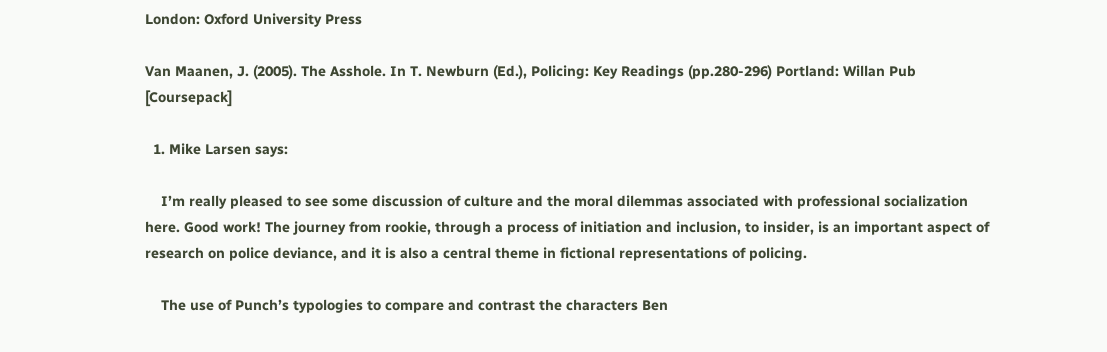London: Oxford University Press

Van Maanen, J. (2005). The Asshole. In T. Newburn (Ed.), Policing: Key Readings (pp.280-296) Portland: Willan Pub [Coursepack]

  1. Mike Larsen says:

    I’m really pleased to see some discussion of culture and the moral dilemmas associated with professional socialization here. Good work! The journey from rookie, through a process of initiation and inclusion, to insider, is an important aspect of research on police deviance, and it is also a central theme in fictional representations of policing.

    The use of Punch’s typologies to compare and contrast the characters Ben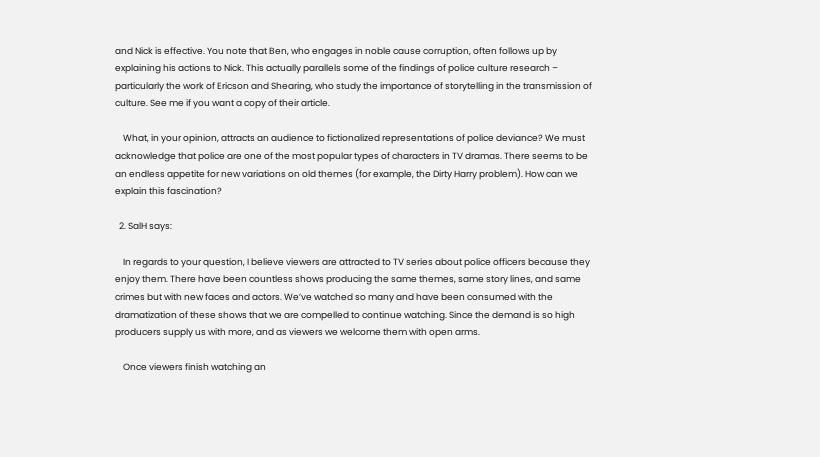and Nick is effective. You note that Ben, who engages in noble cause corruption, often follows up by explaining his actions to Nick. This actually parallels some of the findings of police culture research – particularly the work of Ericson and Shearing, who study the importance of storytelling in the transmission of culture. See me if you want a copy of their article.

    What, in your opinion, attracts an audience to fictionalized representations of police deviance? We must acknowledge that police are one of the most popular types of characters in TV dramas. There seems to be an endless appetite for new variations on old themes (for example, the Dirty Harry problem). How can we explain this fascination?

  2. SalH says:

    In regards to your question, I believe viewers are attracted to TV series about police officers because they enjoy them. There have been countless shows producing the same themes, same story lines, and same crimes but with new faces and actors. We’ve watched so many and have been consumed with the dramatization of these shows that we are compelled to continue watching. Since the demand is so high producers supply us with more, and as viewers we welcome them with open arms.

    Once viewers finish watching an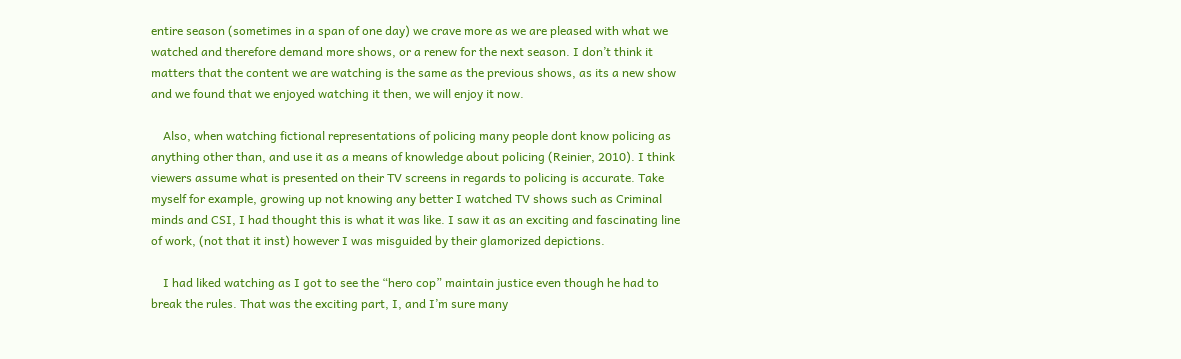entire season (sometimes in a span of one day) we crave more as we are pleased with what we watched and therefore demand more shows, or a renew for the next season. I don’t think it matters that the content we are watching is the same as the previous shows, as its a new show and we found that we enjoyed watching it then, we will enjoy it now.

    Also, when watching fictional representations of policing many people dont know policing as anything other than, and use it as a means of knowledge about policing (Reinier, 2010). I think viewers assume what is presented on their TV screens in regards to policing is accurate. Take myself for example, growing up not knowing any better I watched TV shows such as Criminal minds and CSI, I had thought this is what it was like. I saw it as an exciting and fascinating line of work, (not that it inst) however I was misguided by their glamorized depictions.

    I had liked watching as I got to see the “hero cop” maintain justice even though he had to break the rules. That was the exciting part, I, and I’m sure many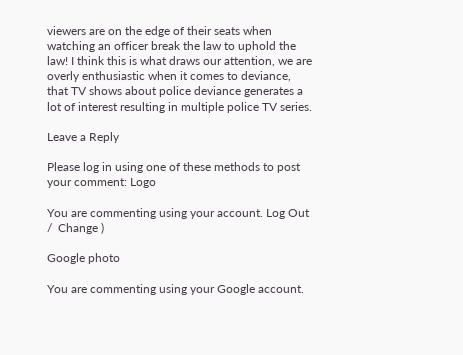viewers are on the edge of their seats when watching an officer break the law to uphold the law! I think this is what draws our attention, we are overly enthusiastic when it comes to deviance, that TV shows about police deviance generates a lot of interest resulting in multiple police TV series.

Leave a Reply

Please log in using one of these methods to post your comment: Logo

You are commenting using your account. Log Out /  Change )

Google photo

You are commenting using your Google account.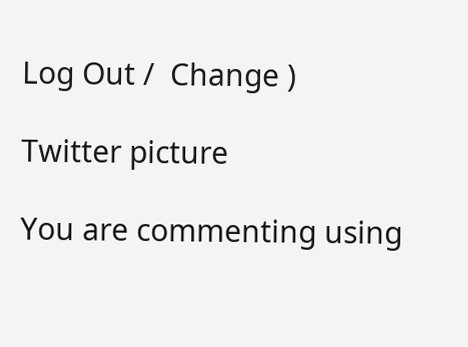Log Out /  Change )

Twitter picture

You are commenting using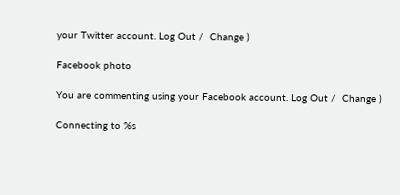your Twitter account. Log Out /  Change )

Facebook photo

You are commenting using your Facebook account. Log Out /  Change )

Connecting to %s